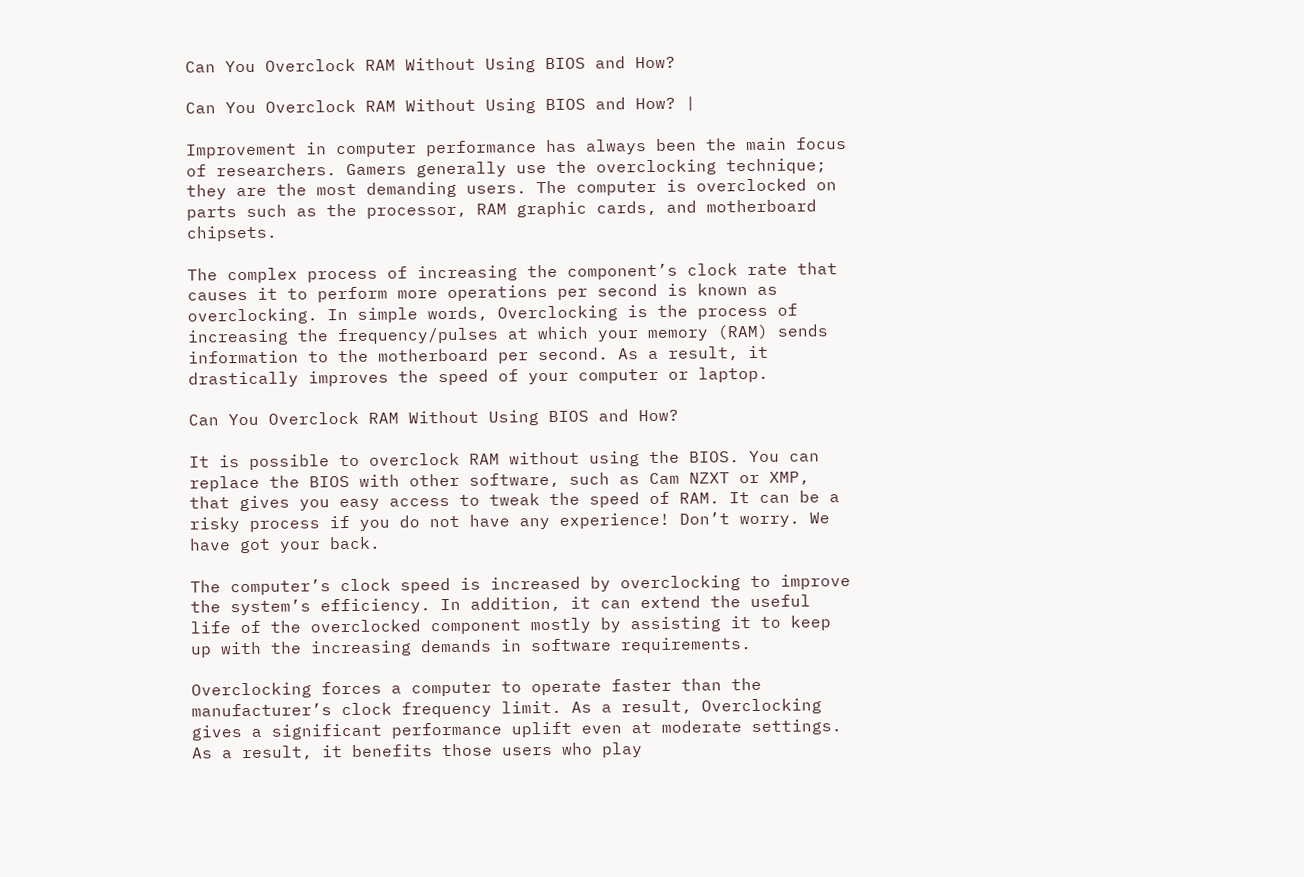Can You Overclock RAM Without Using BIOS and How?

Can You Overclock RAM Without Using BIOS and How? |

Improvement in computer performance has always been the main focus of researchers. Gamers generally use the overclocking technique; they are the most demanding users. The computer is overclocked on parts such as the processor, RAM graphic cards, and motherboard chipsets.

The complex process of increasing the component’s clock rate that causes it to perform more operations per second is known as overclocking. In simple words, Overclocking is the process of increasing the frequency/pulses at which your memory (RAM) sends information to the motherboard per second. As a result, it drastically improves the speed of your computer or laptop.

Can You Overclock RAM Without Using BIOS and How?

It is possible to overclock RAM without using the BIOS. You can replace the BIOS with other software, such as Cam NZXT or XMP, that gives you easy access to tweak the speed of RAM. It can be a risky process if you do not have any experience! Don’t worry. We have got your back.

The computer’s clock speed is increased by overclocking to improve the system’s efficiency. In addition, it can extend the useful life of the overclocked component mostly by assisting it to keep up with the increasing demands in software requirements.

Overclocking forces a computer to operate faster than the manufacturer’s clock frequency limit. As a result, Overclocking gives a significant performance uplift even at moderate settings. As a result, it benefits those users who play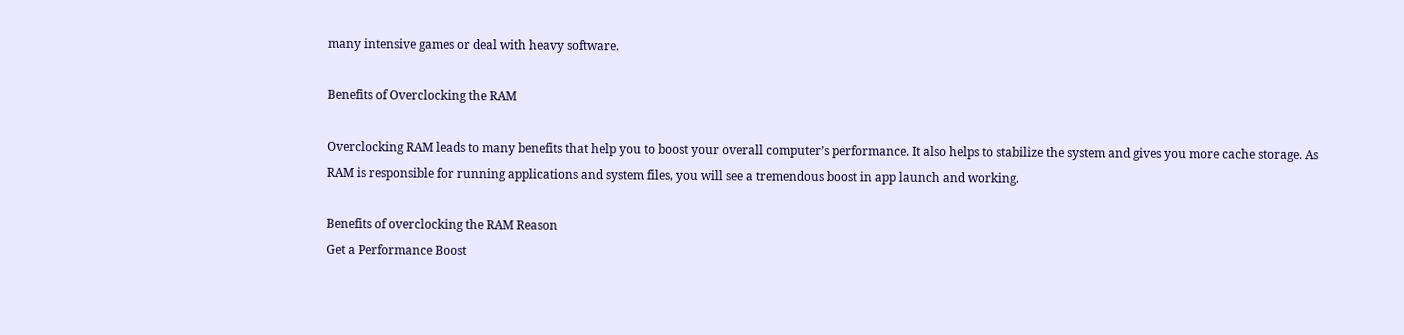many intensive games or deal with heavy software.

Benefits of Overclocking the RAM

Overclocking RAM leads to many benefits that help you to boost your overall computer’s performance. It also helps to stabilize the system and gives you more cache storage. As RAM is responsible for running applications and system files, you will see a tremendous boost in app launch and working.

Benefits of overclocking the RAM Reason
Get a Performance Boost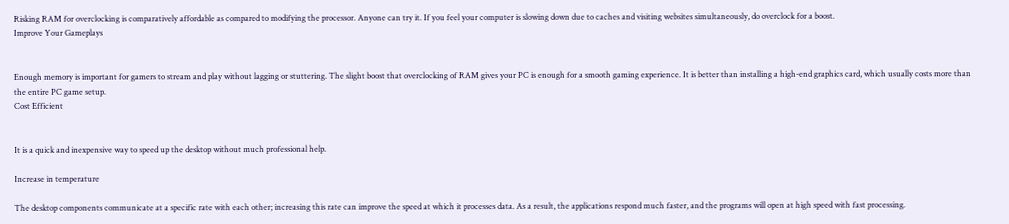Risking RAM for overclocking is comparatively affordable as compared to modifying the processor. Anyone can try it. If you feel your computer is slowing down due to caches and visiting websites simultaneously, do overclock for a boost.
Improve Your Gameplays


Enough memory is important for gamers to stream and play without lagging or stuttering. The slight boost that overclocking of RAM gives your PC is enough for a smooth gaming experience. It is better than installing a high-end graphics card, which usually costs more than the entire PC game setup.
Cost Efficient


It is a quick and inexpensive way to speed up the desktop without much professional help.

Increase in temperature

The desktop components communicate at a specific rate with each other; increasing this rate can improve the speed at which it processes data. As a result, the applications respond much faster, and the programs will open at high speed with fast processing.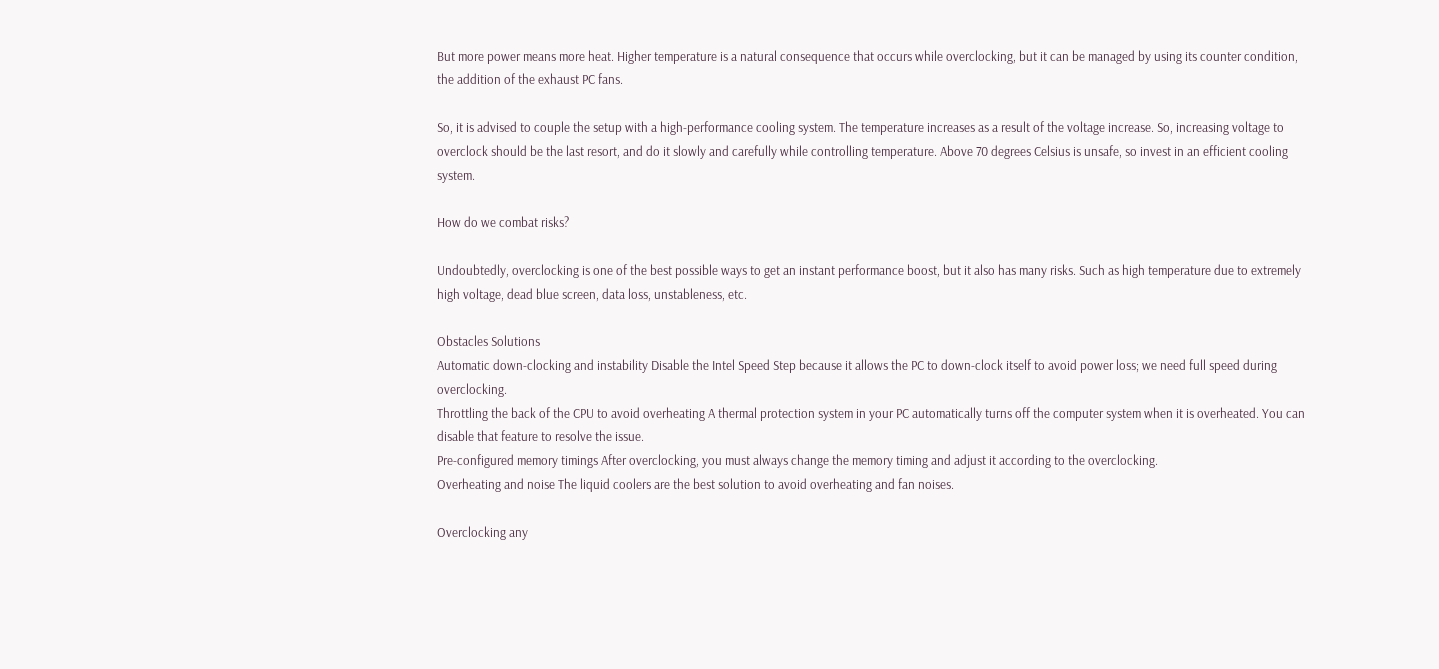But more power means more heat. Higher temperature is a natural consequence that occurs while overclocking, but it can be managed by using its counter condition, the addition of the exhaust PC fans.

So, it is advised to couple the setup with a high-performance cooling system. The temperature increases as a result of the voltage increase. So, increasing voltage to overclock should be the last resort, and do it slowly and carefully while controlling temperature. Above 70 degrees Celsius is unsafe, so invest in an efficient cooling system.

How do we combat risks?

Undoubtedly, overclocking is one of the best possible ways to get an instant performance boost, but it also has many risks. Such as high temperature due to extremely high voltage, dead blue screen, data loss, unstableness, etc.

Obstacles Solutions
Automatic down-clocking and instability Disable the Intel Speed Step because it allows the PC to down-clock itself to avoid power loss; we need full speed during overclocking.
Throttling the back of the CPU to avoid overheating A thermal protection system in your PC automatically turns off the computer system when it is overheated. You can disable that feature to resolve the issue.
Pre-configured memory timings After overclocking, you must always change the memory timing and adjust it according to the overclocking.
Overheating and noise The liquid coolers are the best solution to avoid overheating and fan noises.

Overclocking any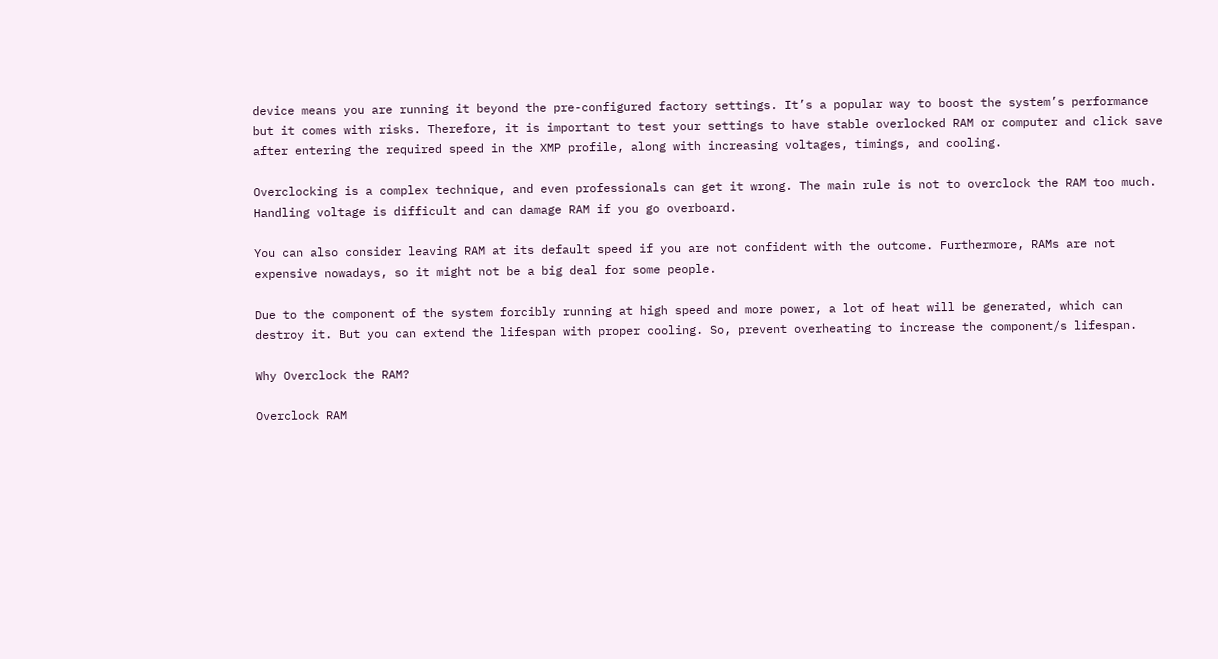device means you are running it beyond the pre-configured factory settings. It’s a popular way to boost the system’s performance but it comes with risks. Therefore, it is important to test your settings to have stable overlocked RAM or computer and click save after entering the required speed in the XMP profile, along with increasing voltages, timings, and cooling.

Overclocking is a complex technique, and even professionals can get it wrong. The main rule is not to overclock the RAM too much. Handling voltage is difficult and can damage RAM if you go overboard.

You can also consider leaving RAM at its default speed if you are not confident with the outcome. Furthermore, RAMs are not expensive nowadays, so it might not be a big deal for some people.

Due to the component of the system forcibly running at high speed and more power, a lot of heat will be generated, which can destroy it. But you can extend the lifespan with proper cooling. So, prevent overheating to increase the component/s lifespan.

Why Overclock the RAM?

Overclock RAM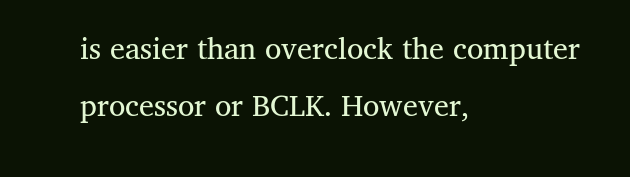is easier than overclock the computer processor or BCLK. However,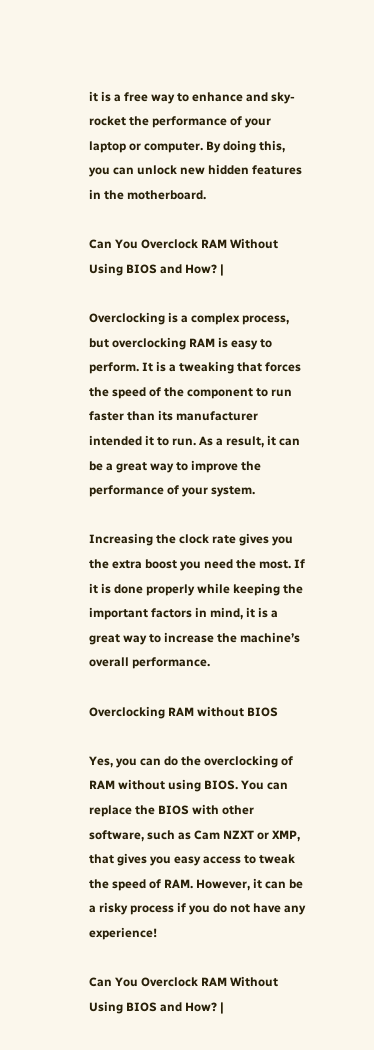it is a free way to enhance and sky-rocket the performance of your laptop or computer. By doing this, you can unlock new hidden features in the motherboard.

Can You Overclock RAM Without Using BIOS and How? |

Overclocking is a complex process, but overclocking RAM is easy to perform. It is a tweaking that forces the speed of the component to run faster than its manufacturer intended it to run. As a result, it can be a great way to improve the performance of your system.

Increasing the clock rate gives you the extra boost you need the most. If it is done properly while keeping the important factors in mind, it is a great way to increase the machine’s overall performance.

Overclocking RAM without BIOS

Yes, you can do the overclocking of RAM without using BIOS. You can replace the BIOS with other software, such as Cam NZXT or XMP, that gives you easy access to tweak the speed of RAM. However, it can be a risky process if you do not have any experience!

Can You Overclock RAM Without Using BIOS and How? |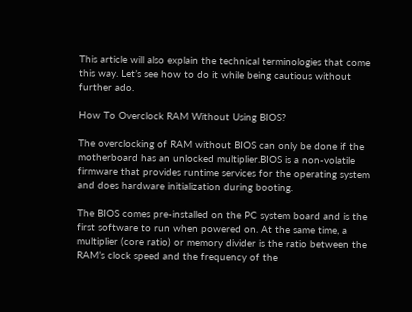This article will also explain the technical terminologies that come this way. Let’s see how to do it while being cautious without further ado.

How To Overclock RAM Without Using BIOS?

The overclocking of RAM without BIOS can only be done if the motherboard has an unlocked multiplier.BIOS is a non-volatile firmware that provides runtime services for the operating system and does hardware initialization during booting.

The BIOS comes pre-installed on the PC system board and is the first software to run when powered on. At the same time, a multiplier (core ratio) or memory divider is the ratio between the RAM’s clock speed and the frequency of the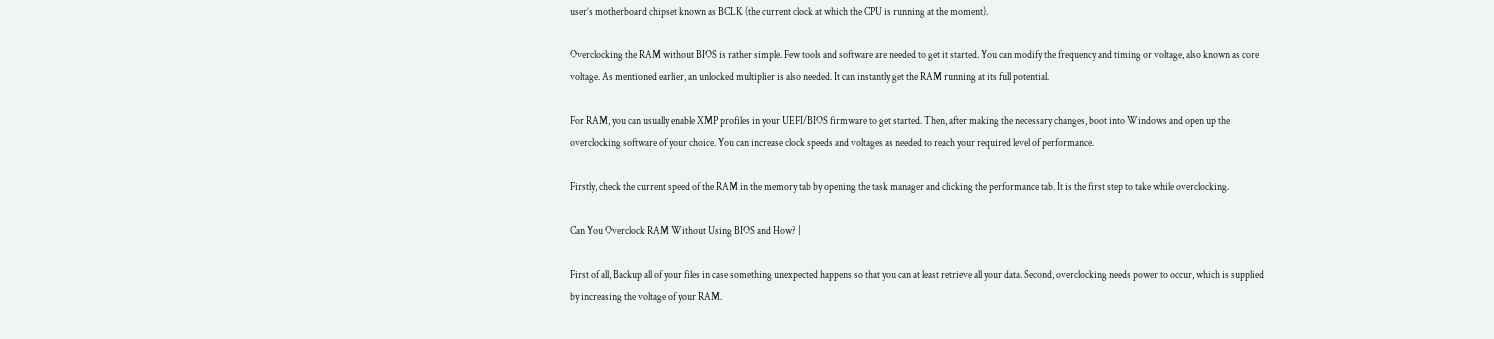user’s motherboard chipset known as BCLK (the current clock at which the CPU is running at the moment).

Overclocking the RAM without BIOS is rather simple. Few tools and software are needed to get it started. You can modify the frequency and timing or voltage, also known as core voltage. As mentioned earlier, an unlocked multiplier is also needed. It can instantly get the RAM running at its full potential.

For RAM, you can usually enable XMP profiles in your UEFI/BIOS firmware to get started. Then, after making the necessary changes, boot into Windows and open up the overclocking software of your choice. You can increase clock speeds and voltages as needed to reach your required level of performance.

Firstly, check the current speed of the RAM in the memory tab by opening the task manager and clicking the performance tab. It is the first step to take while overclocking.

Can You Overclock RAM Without Using BIOS and How? |

First of all, Backup all of your files in case something unexpected happens so that you can at least retrieve all your data. Second, overclocking needs power to occur, which is supplied by increasing the voltage of your RAM.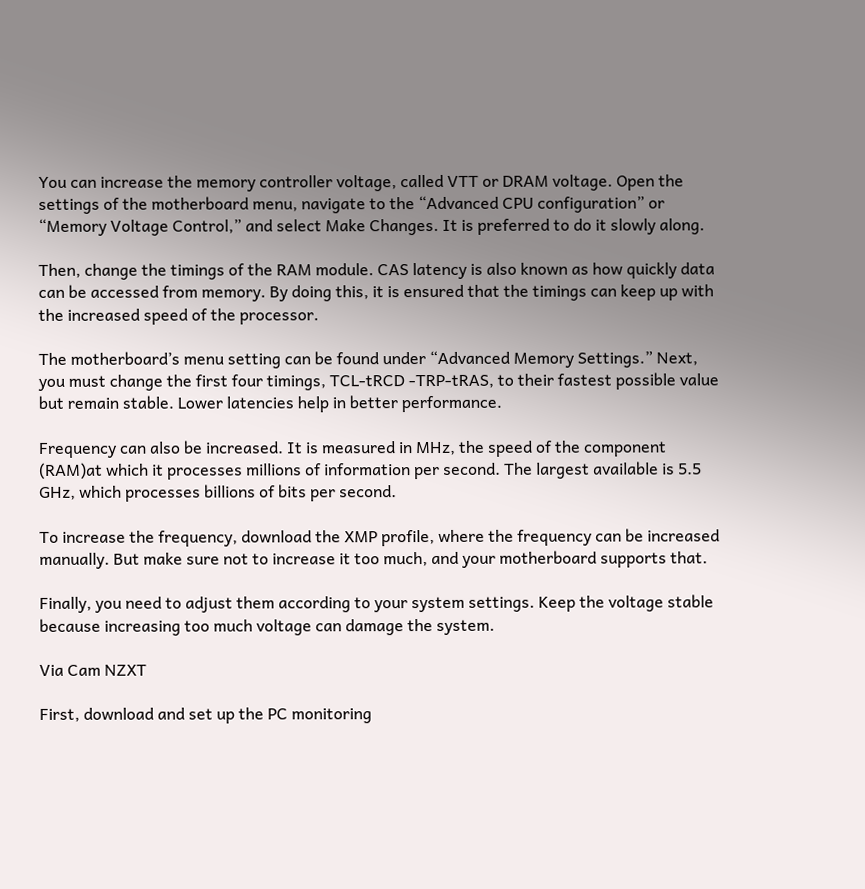You can increase the memory controller voltage, called VTT or DRAM voltage. Open the settings of the motherboard menu, navigate to the “Advanced CPU configuration” or “Memory Voltage Control,” and select Make Changes. It is preferred to do it slowly along.

Then, change the timings of the RAM module. CAS latency is also known as how quickly data can be accessed from memory. By doing this, it is ensured that the timings can keep up with the increased speed of the processor.

The motherboard’s menu setting can be found under “Advanced Memory Settings.” Next, you must change the first four timings, TCL-tRCD -TRP-tRAS, to their fastest possible value but remain stable. Lower latencies help in better performance.

Frequency can also be increased. It is measured in MHz, the speed of the component (RAM)at which it processes millions of information per second. The largest available is 5.5 GHz, which processes billions of bits per second.

To increase the frequency, download the XMP profile, where the frequency can be increased manually. But make sure not to increase it too much, and your motherboard supports that.

Finally, you need to adjust them according to your system settings. Keep the voltage stable because increasing too much voltage can damage the system.

Via Cam NZXT

First, download and set up the PC monitoring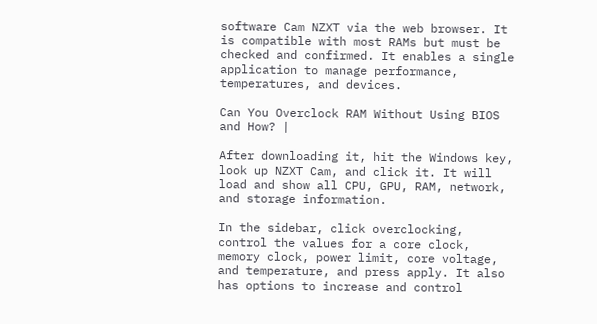software Cam NZXT via the web browser. It is compatible with most RAMs but must be checked and confirmed. It enables a single application to manage performance, temperatures, and devices.

Can You Overclock RAM Without Using BIOS and How? |

After downloading it, hit the Windows key, look up NZXT Cam, and click it. It will load and show all CPU, GPU, RAM, network, and storage information.

In the sidebar, click overclocking, control the values for a core clock, memory clock, power limit, core voltage, and temperature, and press apply. It also has options to increase and control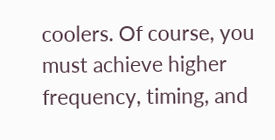coolers. Of course, you must achieve higher frequency, timing, and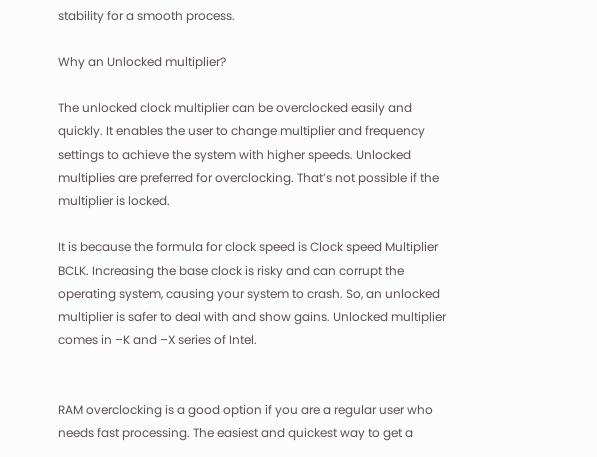stability for a smooth process.

Why an Unlocked multiplier?

The unlocked clock multiplier can be overclocked easily and quickly. It enables the user to change multiplier and frequency settings to achieve the system with higher speeds. Unlocked multiplies are preferred for overclocking. That’s not possible if the multiplier is locked.

It is because the formula for clock speed is Clock speed Multiplier BCLK. Increasing the base clock is risky and can corrupt the operating system, causing your system to crash. So, an unlocked multiplier is safer to deal with and show gains. Unlocked multiplier comes in –K and –X series of Intel.


RAM overclocking is a good option if you are a regular user who needs fast processing. The easiest and quickest way to get a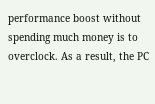performance boost without spending much money is to overclock. As a result, the PC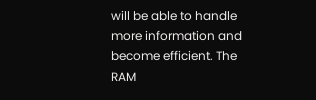will be able to handle more information and become efficient. The RAM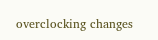overclocking changes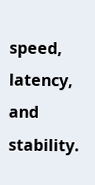speed, latency, and stability.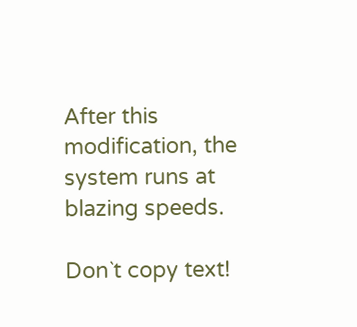After this modification, the system runs at blazing speeds.

Don`t copy text!